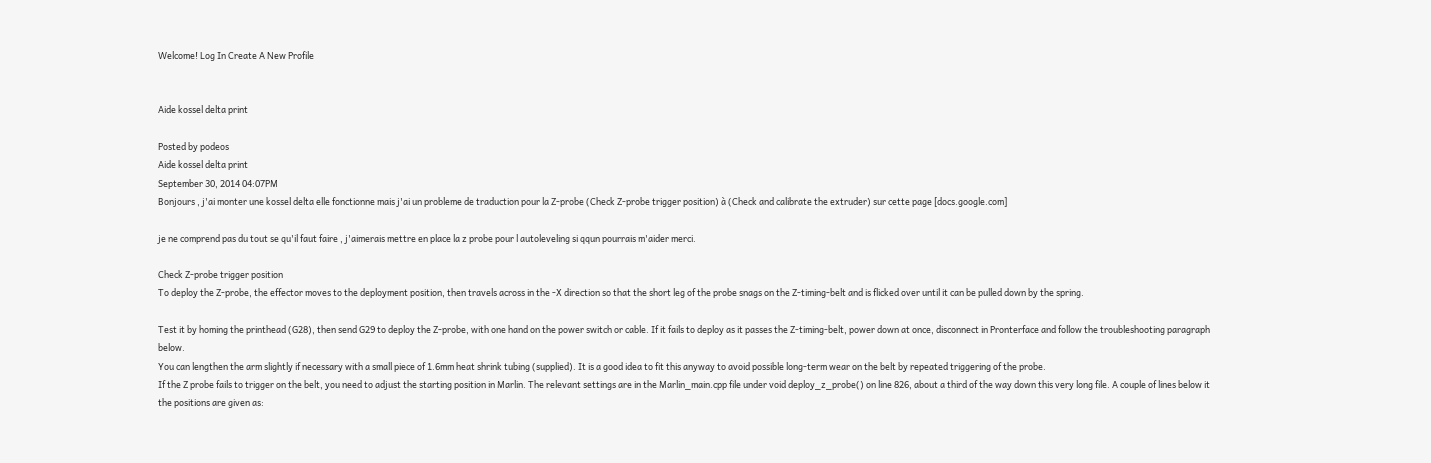Welcome! Log In Create A New Profile


Aide kossel delta print

Posted by podeos
Aide kossel delta print
September 30, 2014 04:07PM
Bonjours , j'ai monter une kossel delta elle fonctionne mais j'ai un probleme de traduction pour la Z-probe (Check Z-probe trigger position) à (Check and calibrate the extruder) sur cette page [docs.google.com]

je ne comprend pas du tout se qu'il faut faire , j'aimerais mettre en place la z probe pour l autoleveling si qqun pourrais m'aider merci.

Check Z-probe trigger position
To deploy the Z-probe, the effector moves to the deployment position, then travels across in the -X direction so that the short leg of the probe snags on the Z-timing-belt and is flicked over until it can be pulled down by the spring.

Test it by homing the printhead (G28), then send G29 to deploy the Z-probe, with one hand on the power switch or cable. If it fails to deploy as it passes the Z-timing-belt, power down at once, disconnect in Pronterface and follow the troubleshooting paragraph below.
You can lengthen the arm slightly if necessary with a small piece of 1.6mm heat shrink tubing (supplied). It is a good idea to fit this anyway to avoid possible long-term wear on the belt by repeated triggering of the probe.
If the Z probe fails to trigger on the belt, you need to adjust the starting position in Marlin. The relevant settings are in the Marlin_main.cpp file under void deploy_z_probe() on line 826, about a third of the way down this very long file. A couple of lines below it the positions are given as: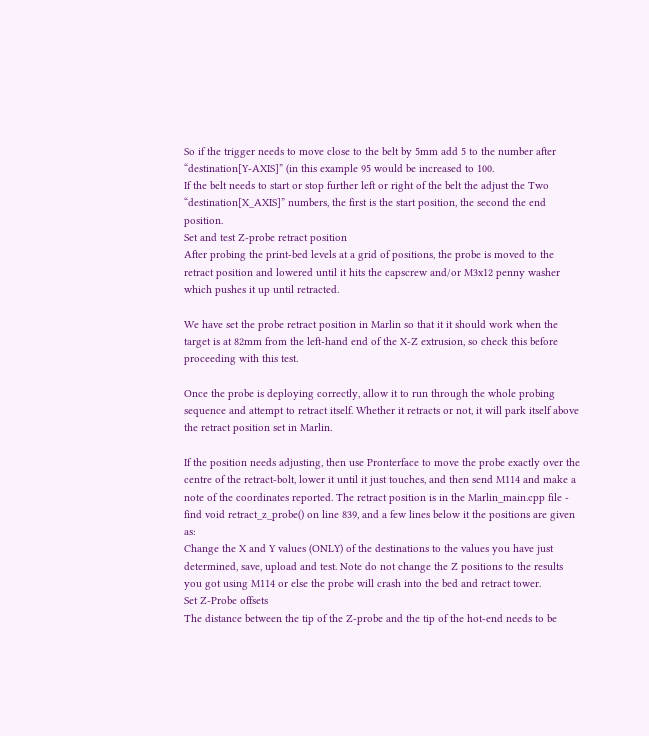So if the trigger needs to move close to the belt by 5mm add 5 to the number after “destination[Y-AXIS]” (in this example 95 would be increased to 100.
If the belt needs to start or stop further left or right of the belt the adjust the Two “destination[X_AXIS]” numbers, the first is the start position, the second the end position.
Set and test Z-probe retract position
After probing the print-bed levels at a grid of positions, the probe is moved to the retract position and lowered until it hits the capscrew and/or M3x12 penny washer which pushes it up until retracted.

We have set the probe retract position in Marlin so that it it should work when the target is at 82mm from the left-hand end of the X-Z extrusion, so check this before proceeding with this test.

Once the probe is deploying correctly, allow it to run through the whole probing sequence and attempt to retract itself. Whether it retracts or not, it will park itself above the retract position set in Marlin.

If the position needs adjusting, then use Pronterface to move the probe exactly over the centre of the retract-bolt, lower it until it just touches, and then send M114 and make a note of the coordinates reported. The retract position is in the Marlin_main.cpp file - find void retract_z_probe() on line 839, and a few lines below it the positions are given as:
Change the X and Y values (ONLY) of the destinations to the values you have just determined, save, upload and test. Note do not change the Z positions to the results you got using M114 or else the probe will crash into the bed and retract tower.
Set Z-Probe offsets
The distance between the tip of the Z-probe and the tip of the hot-end needs to be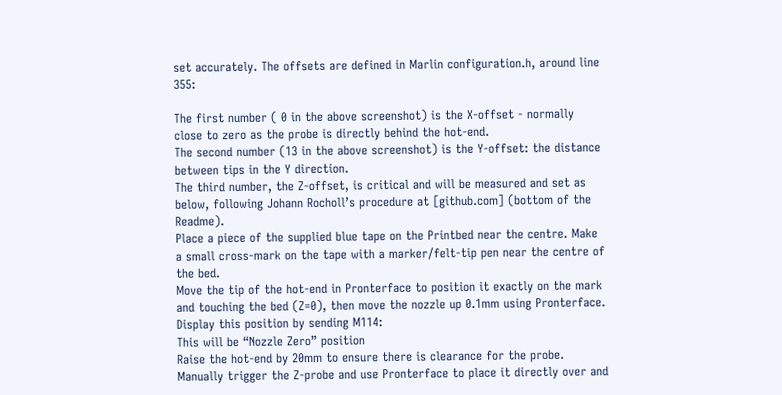set accurately. The offsets are defined in Marlin configuration.h, around line 355:

The first number ( 0 in the above screenshot) is the X-offset - normally close to zero as the probe is directly behind the hot-end.
The second number (13 in the above screenshot) is the Y-offset: the distance between tips in the Y direction.
The third number, the Z-offset, is critical and will be measured and set as below, following Johann Rocholl’s procedure at [github.com] (bottom of the Readme).
Place a piece of the supplied blue tape on the Printbed near the centre. Make a small cross-mark on the tape with a marker/felt-tip pen near the centre of the bed.
Move the tip of the hot-end in Pronterface to position it exactly on the mark and touching the bed (Z=0), then move the nozzle up 0.1mm using Pronterface.
Display this position by sending M114:
This will be “Nozzle Zero” position
Raise the hot-end by 20mm to ensure there is clearance for the probe.
Manually trigger the Z-probe and use Pronterface to place it directly over and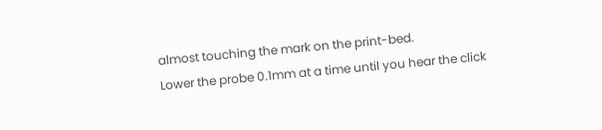almost touching the mark on the print-bed.
Lower the probe 0.1mm at a time until you hear the click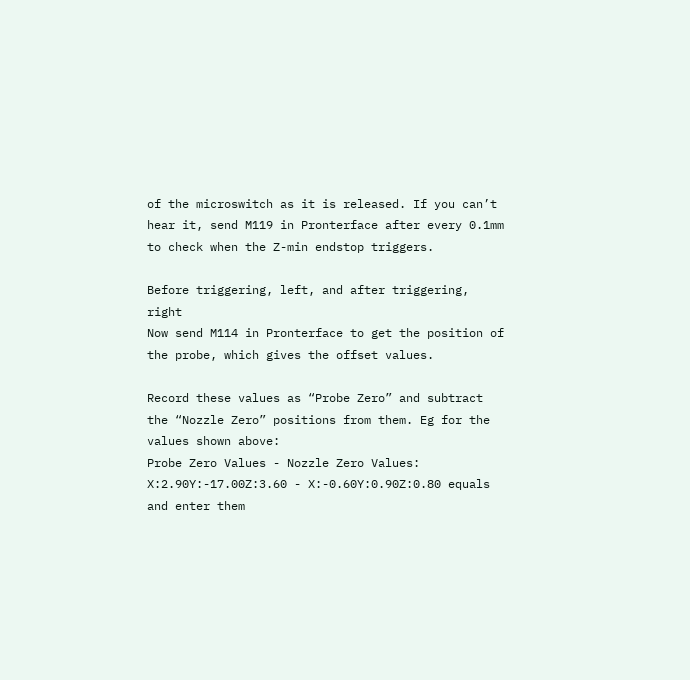of the microswitch as it is released. If you can’t hear it, send M119 in Pronterface after every 0.1mm to check when the Z-min endstop triggers.

Before triggering, left, and after triggering, right
Now send M114 in Pronterface to get the position of the probe, which gives the offset values.

Record these values as “Probe Zero” and subtract the “Nozzle Zero” positions from them. Eg for the values shown above:
Probe Zero Values - Nozzle Zero Values:
X:2.90Y:-17.00Z:3.60 - X:-0.60Y:0.90Z:0.80 equals
and enter them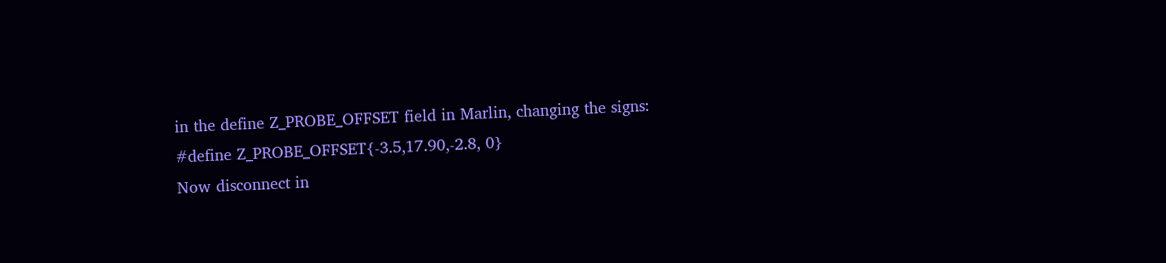in the define Z_PROBE_OFFSET field in Marlin, changing the signs:
#define Z_PROBE_OFFSET{-3.5,17.90,-2.8, 0}
Now disconnect in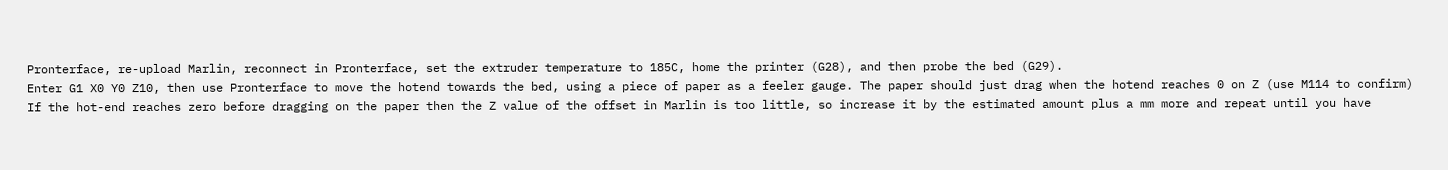Pronterface, re-upload Marlin, reconnect in Pronterface, set the extruder temperature to 185C, home the printer (G28), and then probe the bed (G29).
Enter G1 X0 Y0 Z10, then use Pronterface to move the hotend towards the bed, using a piece of paper as a feeler gauge. The paper should just drag when the hotend reaches 0 on Z (use M114 to confirm)
If the hot-end reaches zero before dragging on the paper then the Z value of the offset in Marlin is too little, so increase it by the estimated amount plus a mm more and repeat until you have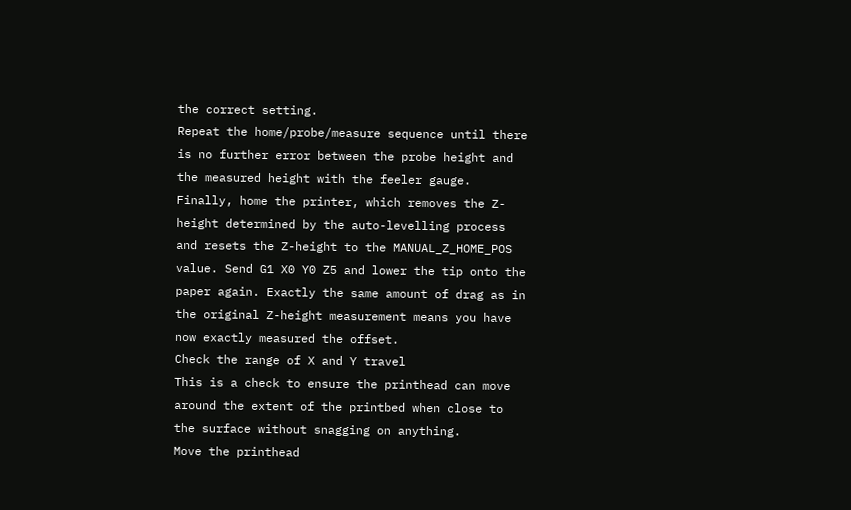the correct setting.
Repeat the home/probe/measure sequence until there is no further error between the probe height and the measured height with the feeler gauge.
Finally, home the printer, which removes the Z-height determined by the auto-levelling process and resets the Z-height to the MANUAL_Z_HOME_POS value. Send G1 X0 Y0 Z5 and lower the tip onto the paper again. Exactly the same amount of drag as in the original Z-height measurement means you have now exactly measured the offset.
Check the range of X and Y travel
This is a check to ensure the printhead can move around the extent of the printbed when close to the surface without snagging on anything.
Move the printhead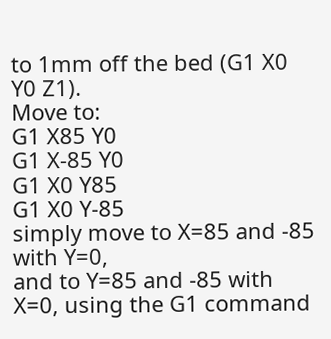to 1mm off the bed (G1 X0 Y0 Z1).
Move to:
G1 X85 Y0
G1 X-85 Y0
G1 X0 Y85
G1 X0 Y-85
simply move to X=85 and -85 with Y=0,
and to Y=85 and -85 with X=0, using the G1 command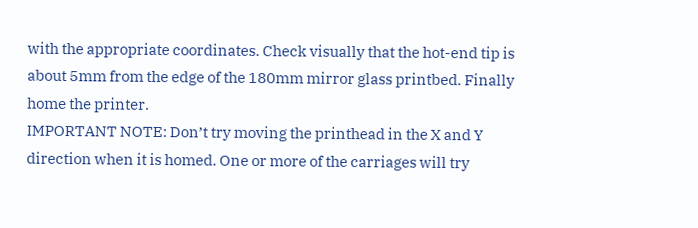with the appropriate coordinates. Check visually that the hot-end tip is about 5mm from the edge of the 180mm mirror glass printbed. Finally home the printer.
IMPORTANT NOTE: Don’t try moving the printhead in the X and Y direction when it is homed. One or more of the carriages will try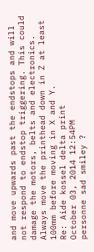and move upwards past the endstops and will not respond to endstop triggering. This could damage the motors, belts and electronics. Always move the printhead down in Z at least 100mm before moving in X and Y.
Re: Aide kossel delta print
October 03, 2014 12:54PM
personne sad smiley ?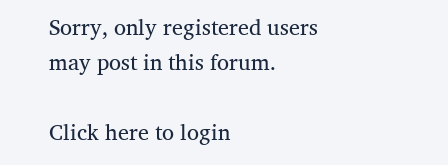Sorry, only registered users may post in this forum.

Click here to login